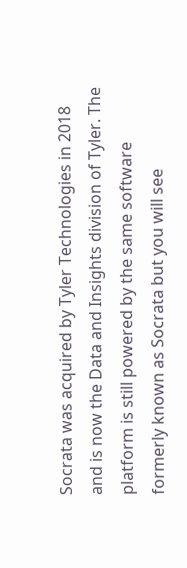Socrata was acquired by Tyler Technologies in 2018 and is now the Data and Insights division of Tyler. The platform is still powered by the same software formerly known as Socrata but you will see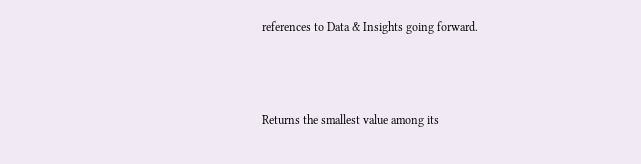references to Data & Insights going forward.



Returns the smallest value among its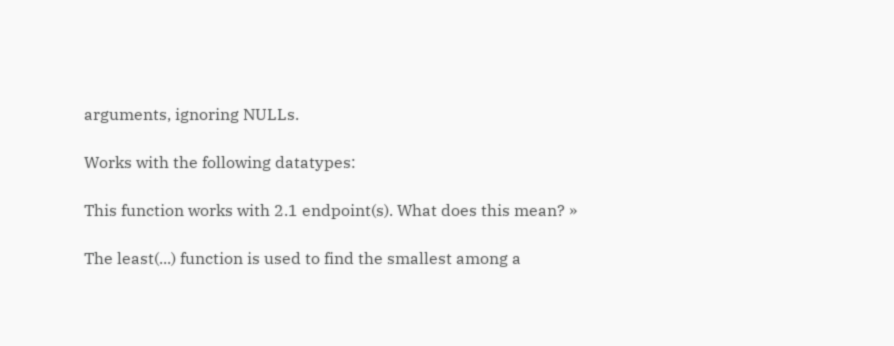arguments, ignoring NULLs.

Works with the following datatypes:

This function works with 2.1 endpoint(s). What does this mean? »

The least(...) function is used to find the smallest among a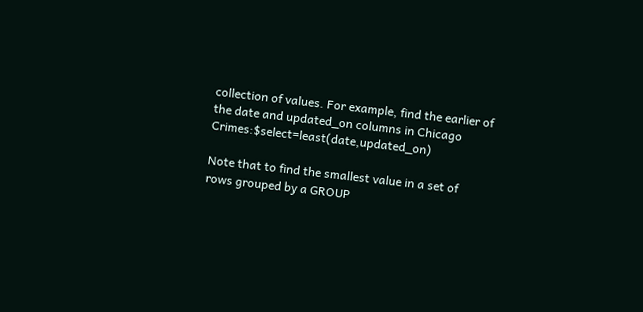collection of values. For example, find the earlier of the date and updated_on columns in Chicago Crimes:$select=least(date,updated_on)

Note that to find the smallest value in a set of rows grouped by a GROUP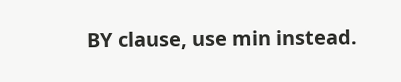BY clause, use min instead.